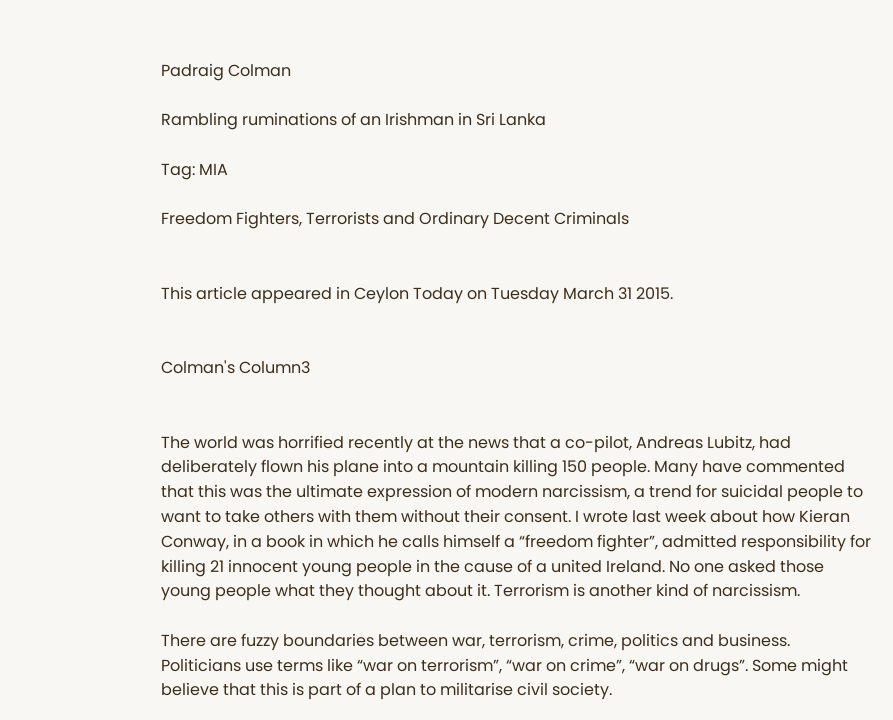Padraig Colman

Rambling ruminations of an Irishman in Sri Lanka

Tag: MIA

Freedom Fighters, Terrorists and Ordinary Decent Criminals


This article appeared in Ceylon Today on Tuesday March 31 2015.


Colman's Column3


The world was horrified recently at the news that a co-pilot, Andreas Lubitz, had deliberately flown his plane into a mountain killing 150 people. Many have commented that this was the ultimate expression of modern narcissism, a trend for suicidal people to want to take others with them without their consent. I wrote last week about how Kieran Conway, in a book in which he calls himself a “freedom fighter”, admitted responsibility for killing 21 innocent young people in the cause of a united Ireland. No one asked those young people what they thought about it. Terrorism is another kind of narcissism.

There are fuzzy boundaries between war, terrorism, crime, politics and business. Politicians use terms like “war on terrorism”, “war on crime”, “war on drugs”. Some might believe that this is part of a plan to militarise civil society.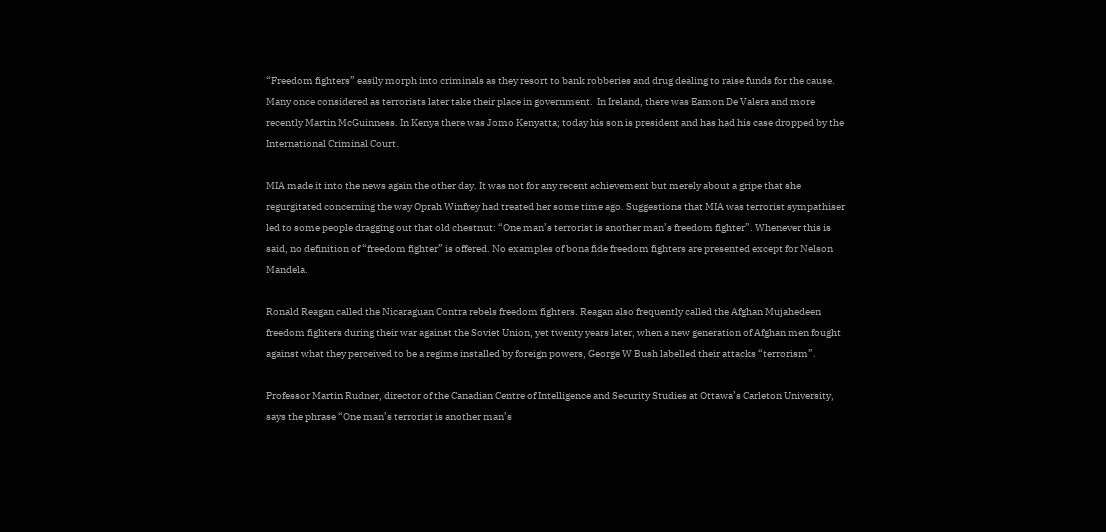“Freedom fighters” easily morph into criminals as they resort to bank robberies and drug dealing to raise funds for the cause. Many once considered as terrorists later take their place in government.  In Ireland, there was Eamon De Valera and more recently Martin McGuinness. In Kenya there was Jomo Kenyatta; today his son is president and has had his case dropped by the International Criminal Court.

MIA made it into the news again the other day. It was not for any recent achievement but merely about a gripe that she regurgitated concerning the way Oprah Winfrey had treated her some time ago. Suggestions that MIA was terrorist sympathiser led to some people dragging out that old chestnut: “One man’s terrorist is another man’s freedom fighter”. Whenever this is said, no definition of “freedom fighter” is offered. No examples of bona fide freedom fighters are presented except for Nelson Mandela.

Ronald Reagan called the Nicaraguan Contra rebels freedom fighters. Reagan also frequently called the Afghan Mujahedeen freedom fighters during their war against the Soviet Union, yet twenty years later, when a new generation of Afghan men fought against what they perceived to be a regime installed by foreign powers, George W Bush labelled their attacks “terrorism”.

Professor Martin Rudner, director of the Canadian Centre of Intelligence and Security Studies at Ottawa’s Carleton University, says the phrase “One man’s terrorist is another man’s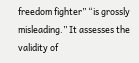freedom fighter” “is grossly misleading.” It assesses the validity of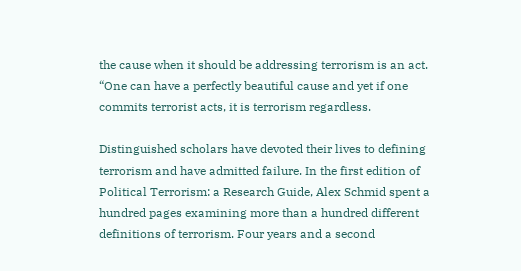the cause when it should be addressing terrorism is an act. “One can have a perfectly beautiful cause and yet if one commits terrorist acts, it is terrorism regardless.

Distinguished scholars have devoted their lives to defining terrorism and have admitted failure. In the first edition of Political Terrorism: a Research Guide, Alex Schmid spent a hundred pages examining more than a hundred different definitions of terrorism. Four years and a second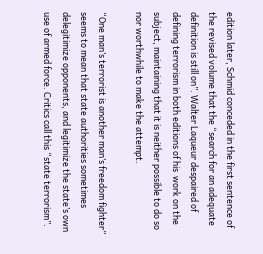edition later, Schmid conceded in the first sentence of the revised volume that the “search for an adequate definition is still on”. Walter Laqueur despaired of defining terrorism in both editions of his  work on the subject, maintaining that it is neither possible to do so nor worthwhile to make the attempt.

“One man’s terrorist is another man’s freedom fighter” seems to mean that state authorities sometimes delegitimize opponents, and legitimize the state’s own use of armed force. Critics call this “state terrorism”.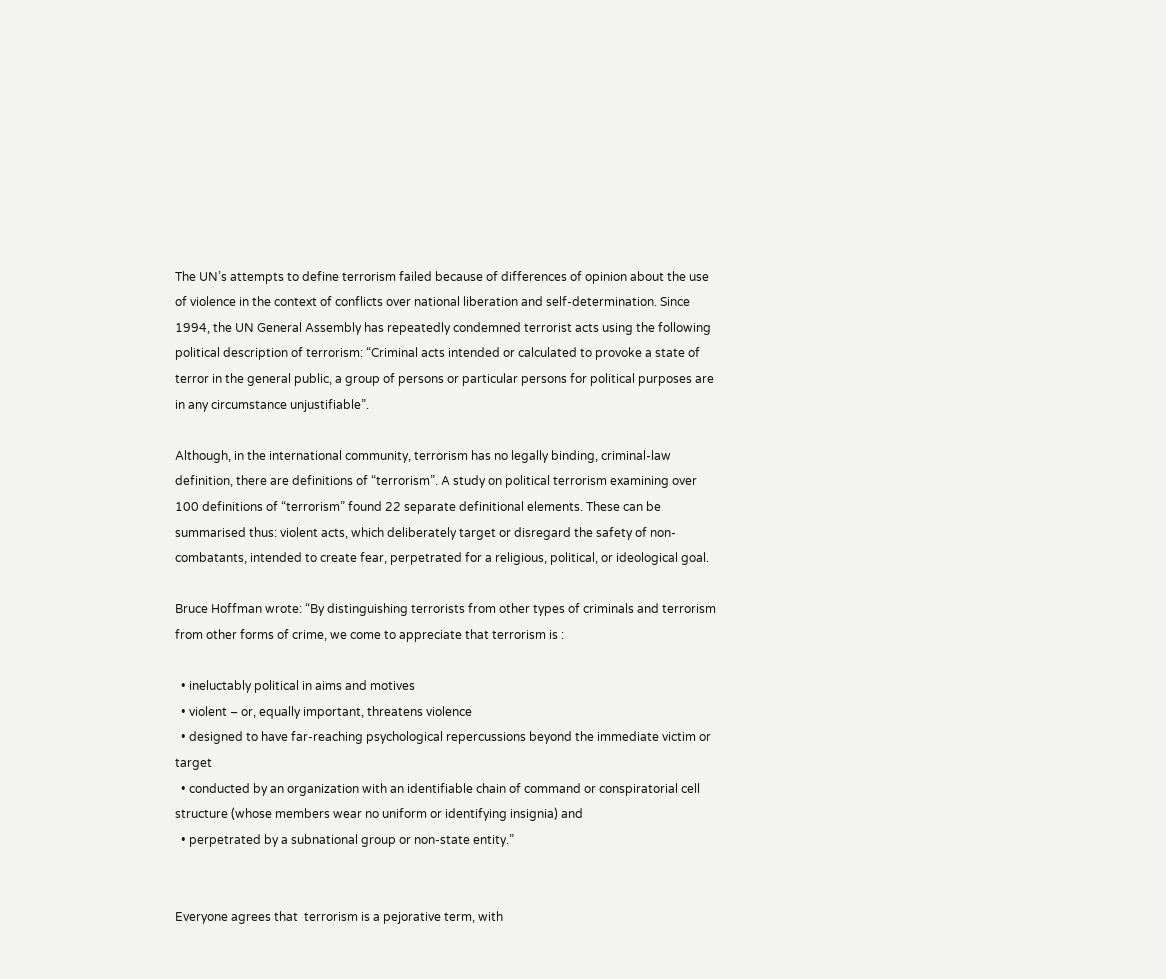The UN’s attempts to define terrorism failed because of differences of opinion about the use of violence in the context of conflicts over national liberation and self-determination. Since 1994, the UN General Assembly has repeatedly condemned terrorist acts using the following political description of terrorism: “Criminal acts intended or calculated to provoke a state of terror in the general public, a group of persons or particular persons for political purposes are in any circumstance unjustifiable”.

Although, in the international community, terrorism has no legally binding, criminal-law definition, there are definitions of “terrorism”. A study on political terrorism examining over 100 definitions of “terrorism” found 22 separate definitional elements. These can be summarised thus: violent acts, which deliberately target or disregard the safety of non-combatants, intended to create fear, perpetrated for a religious, political, or ideological goal.

Bruce Hoffman wrote: “By distinguishing terrorists from other types of criminals and terrorism from other forms of crime, we come to appreciate that terrorism is :

  • ineluctably political in aims and motives
  • violent – or, equally important, threatens violence
  • designed to have far-reaching psychological repercussions beyond the immediate victim or target
  • conducted by an organization with an identifiable chain of command or conspiratorial cell structure (whose members wear no uniform or identifying insignia) and
  • perpetrated by a subnational group or non-state entity.”


Everyone agrees that  terrorism is a pejorative term, with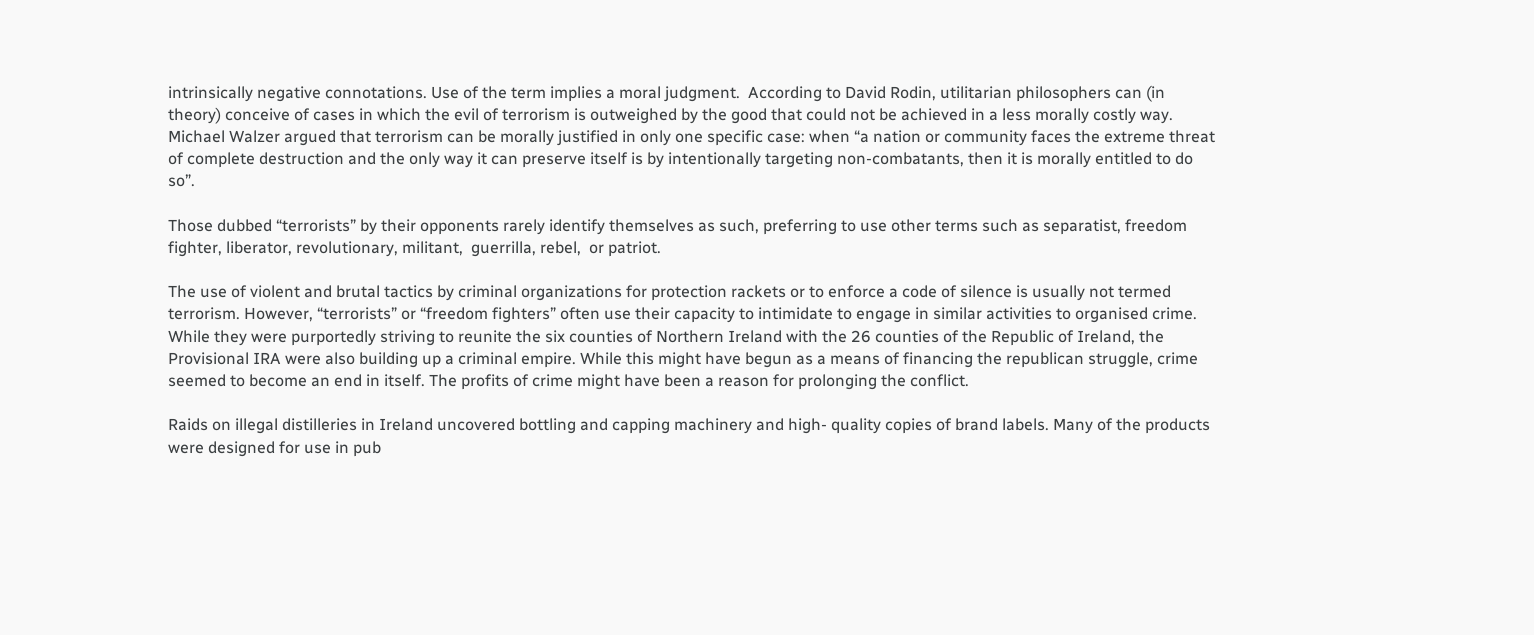intrinsically negative connotations. Use of the term implies a moral judgment.  According to David Rodin, utilitarian philosophers can (in theory) conceive of cases in which the evil of terrorism is outweighed by the good that could not be achieved in a less morally costly way. Michael Walzer argued that terrorism can be morally justified in only one specific case: when “a nation or community faces the extreme threat of complete destruction and the only way it can preserve itself is by intentionally targeting non-combatants, then it is morally entitled to do so”.

Those dubbed “terrorists” by their opponents rarely identify themselves as such, preferring to use other terms such as separatist, freedom fighter, liberator, revolutionary, militant,  guerrilla, rebel,  or patriot.

The use of violent and brutal tactics by criminal organizations for protection rackets or to enforce a code of silence is usually not termed terrorism. However, “terrorists” or “freedom fighters” often use their capacity to intimidate to engage in similar activities to organised crime. While they were purportedly striving to reunite the six counties of Northern Ireland with the 26 counties of the Republic of Ireland, the Provisional IRA were also building up a criminal empire. While this might have begun as a means of financing the republican struggle, crime seemed to become an end in itself. The profits of crime might have been a reason for prolonging the conflict.

Raids on illegal distilleries in Ireland uncovered bottling and capping machinery and high- quality copies of brand labels. Many of the products were designed for use in pub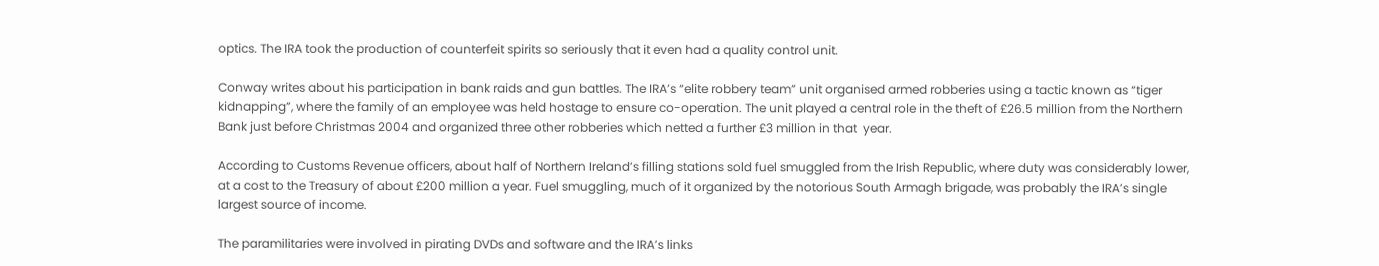optics. The IRA took the production of counterfeit spirits so seriously that it even had a quality control unit.

Conway writes about his participation in bank raids and gun battles. The IRA’s “elite robbery team” unit organised armed robberies using a tactic known as “tiger kidnapping”, where the family of an employee was held hostage to ensure co-operation. The unit played a central role in the theft of £26.5 million from the Northern Bank just before Christmas 2004 and organized three other robberies which netted a further £3 million in that  year.

According to Customs Revenue officers, about half of Northern Ireland’s filling stations sold fuel smuggled from the Irish Republic, where duty was considerably lower, at a cost to the Treasury of about £200 million a year. Fuel smuggling, much of it organized by the notorious South Armagh brigade, was probably the IRA’s single largest source of income.

The paramilitaries were involved in pirating DVDs and software and the IRA’s links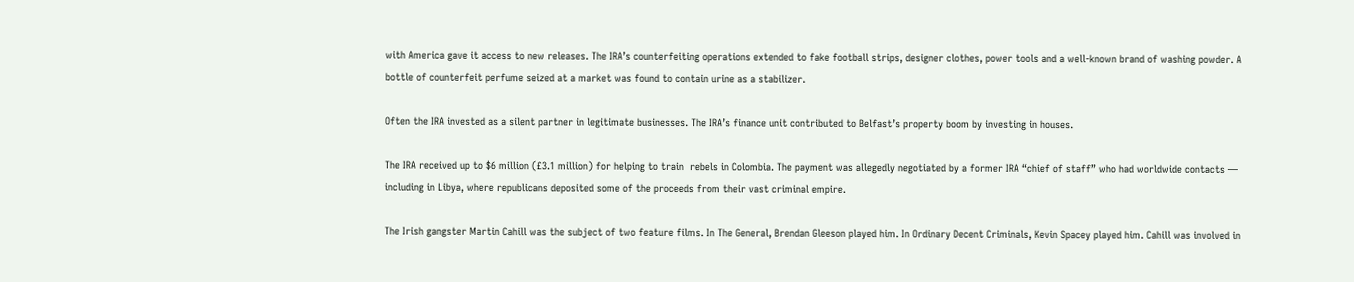with America gave it access to new releases. The IRA’s counterfeiting operations extended to fake football strips, designer clothes, power tools and a well-known brand of washing powder. A bottle of counterfeit perfume seized at a market was found to contain urine as a stabilizer.

Often the IRA invested as a silent partner in legitimate businesses. The IRA’s finance unit contributed to Belfast’s property boom by investing in houses.

The IRA received up to $6 million (£3.1 million) for helping to train  rebels in Colombia. The payment was allegedly negotiated by a former IRA “chief of staff” who had worldwide contacts — including in Libya, where republicans deposited some of the proceeds from their vast criminal empire.

The Irish gangster Martin Cahill was the subject of two feature films. In The General, Brendan Gleeson played him. In Ordinary Decent Criminals, Kevin Spacey played him. Cahill was involved in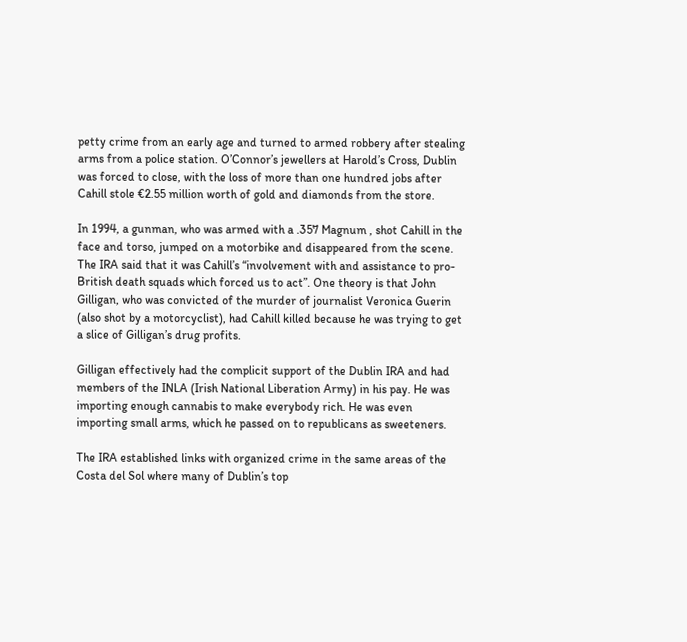petty crime from an early age and turned to armed robbery after stealing arms from a police station. O’Connor’s jewellers at Harold’s Cross, Dublin was forced to close, with the loss of more than one hundred jobs after Cahill stole €2.55 million worth of gold and diamonds from the store.

In 1994, a gunman, who was armed with a .357 Magnum , shot Cahill in the face and torso, jumped on a motorbike and disappeared from the scene. The IRA said that it was Cahill’s “involvement with and assistance to pro-British death squads which forced us to act”. One theory is that John Gilligan, who was convicted of the murder of journalist Veronica Guerin (also shot by a motorcyclist), had Cahill killed because he was trying to get a slice of Gilligan’s drug profits.

Gilligan effectively had the complicit support of the Dublin IRA and had members of the INLA (Irish National Liberation Army) in his pay. He was importing enough cannabis to make everybody rich. He was even importing small arms, which he passed on to republicans as sweeteners.

The IRA established links with organized crime in the same areas of the Costa del Sol where many of Dublin’s top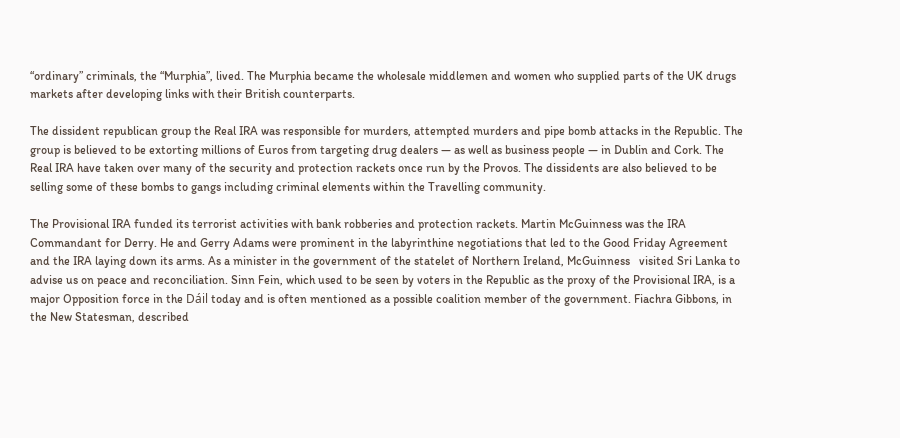“ordinary” criminals, the “Murphia”, lived. The Murphia became the wholesale middlemen and women who supplied parts of the UK drugs markets after developing links with their British counterparts.

The dissident republican group the Real IRA was responsible for murders, attempted murders and pipe bomb attacks in the Republic. The group is believed to be extorting millions of Euros from targeting drug dealers — as well as business people — in Dublin and Cork. The Real IRA have taken over many of the security and protection rackets once run by the Provos. The dissidents are also believed to be selling some of these bombs to gangs including criminal elements within the Travelling community.

The Provisional IRA funded its terrorist activities with bank robberies and protection rackets. Martin McGuinness was the IRA Commandant for Derry. He and Gerry Adams were prominent in the labyrinthine negotiations that led to the Good Friday Agreement and the IRA laying down its arms. As a minister in the government of the statelet of Northern Ireland, McGuinness   visited Sri Lanka to advise us on peace and reconciliation. Sinn Fein, which used to be seen by voters in the Republic as the proxy of the Provisional IRA, is a major Opposition force in the Dáil today and is often mentioned as a possible coalition member of the government. Fiachra Gibbons, in the New Statesman, described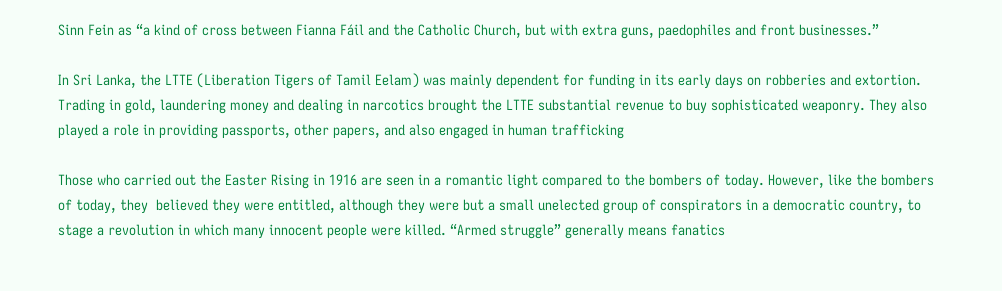Sinn Fein as “a kind of cross between Fianna Fáil and the Catholic Church, but with extra guns, paedophiles and front businesses.”

In Sri Lanka, the LTTE (Liberation Tigers of Tamil Eelam) was mainly dependent for funding in its early days on robberies and extortion.  Trading in gold, laundering money and dealing in narcotics brought the LTTE substantial revenue to buy sophisticated weaponry. They also played a role in providing passports, other papers, and also engaged in human trafficking

Those who carried out the Easter Rising in 1916 are seen in a romantic light compared to the bombers of today. However, like the bombers of today, they  believed they were entitled, although they were but a small unelected group of conspirators in a democratic country, to stage a revolution in which many innocent people were killed. “Armed struggle” generally means fanatics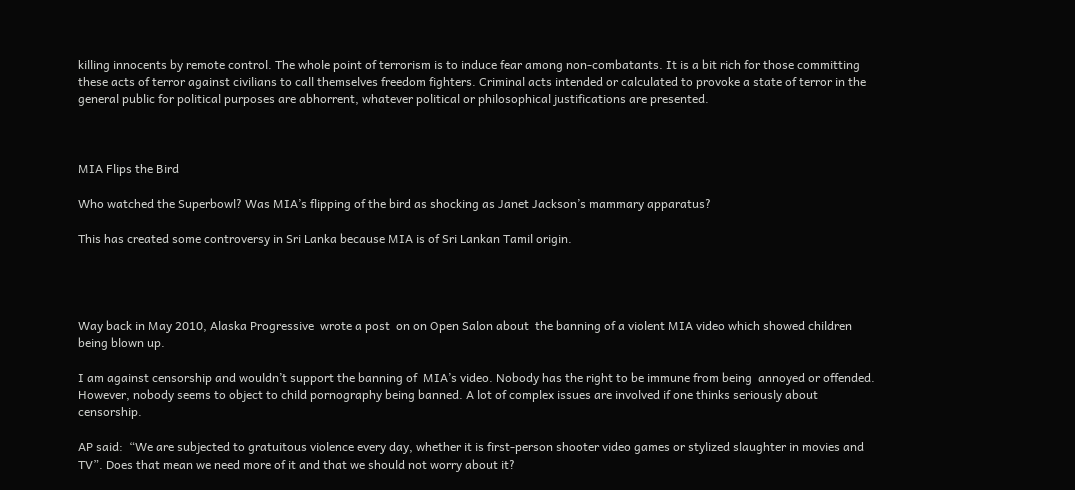killing innocents by remote control. The whole point of terrorism is to induce fear among non-combatants. It is a bit rich for those committing these acts of terror against civilians to call themselves freedom fighters. Criminal acts intended or calculated to provoke a state of terror in the general public for political purposes are abhorrent, whatever political or philosophical justifications are presented.



MIA Flips the Bird

Who watched the Superbowl? Was MIA’s flipping of the bird as shocking as Janet Jackson’s mammary apparatus?

This has created some controversy in Sri Lanka because MIA is of Sri Lankan Tamil origin.




Way back in May 2010, Alaska Progressive  wrote a post  on on Open Salon about  the banning of a violent MIA video which showed children being blown up.

I am against censorship and wouldn’t support the banning of  MIA’s video. Nobody has the right to be immune from being  annoyed or offended. However, nobody seems to object to child pornography being banned. A lot of complex issues are involved if one thinks seriously about  censorship.

AP said:  “We are subjected to gratuitous violence every day, whether it is first-person shooter video games or stylized slaughter in movies and TV”. Does that mean we need more of it and that we should not worry about it?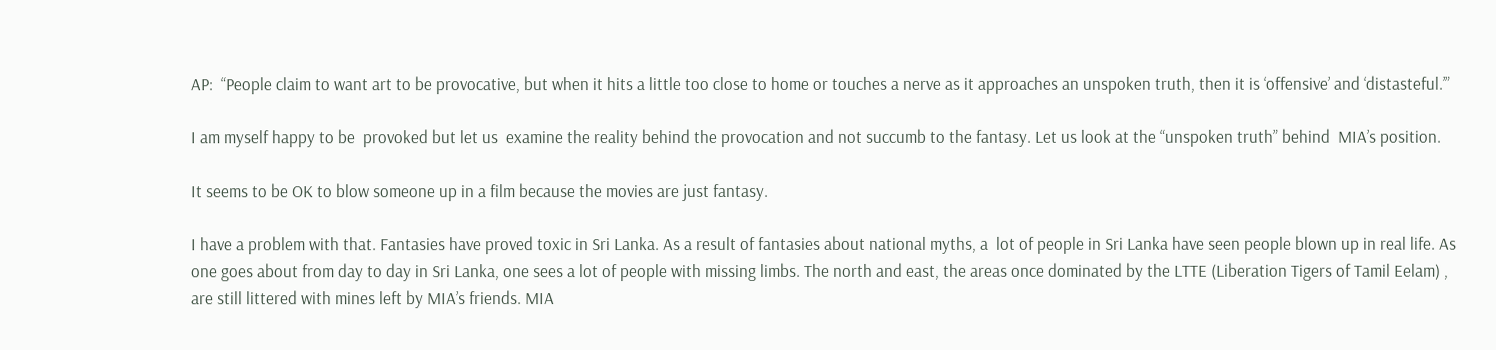AP:  “People claim to want art to be provocative, but when it hits a little too close to home or touches a nerve as it approaches an unspoken truth, then it is ‘offensive’ and ‘distasteful.’”

I am myself happy to be  provoked but let us  examine the reality behind the provocation and not succumb to the fantasy. Let us look at the “unspoken truth” behind  MIA’s position.

It seems to be OK to blow someone up in a film because the movies are just fantasy.

I have a problem with that. Fantasies have proved toxic in Sri Lanka. As a result of fantasies about national myths, a  lot of people in Sri Lanka have seen people blown up in real life. As one goes about from day to day in Sri Lanka, one sees a lot of people with missing limbs. The north and east, the areas once dominated by the LTTE (Liberation Tigers of Tamil Eelam) , are still littered with mines left by MIA’s friends. MIA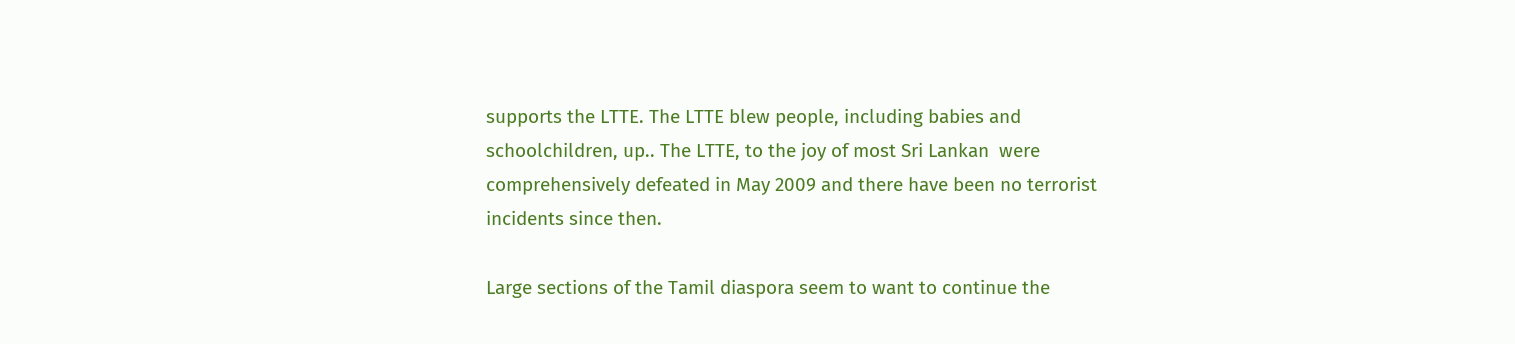supports the LTTE. The LTTE blew people, including babies and schoolchildren, up.. The LTTE, to the joy of most Sri Lankan  were  comprehensively defeated in May 2009 and there have been no terrorist incidents since then.

Large sections of the Tamil diaspora seem to want to continue the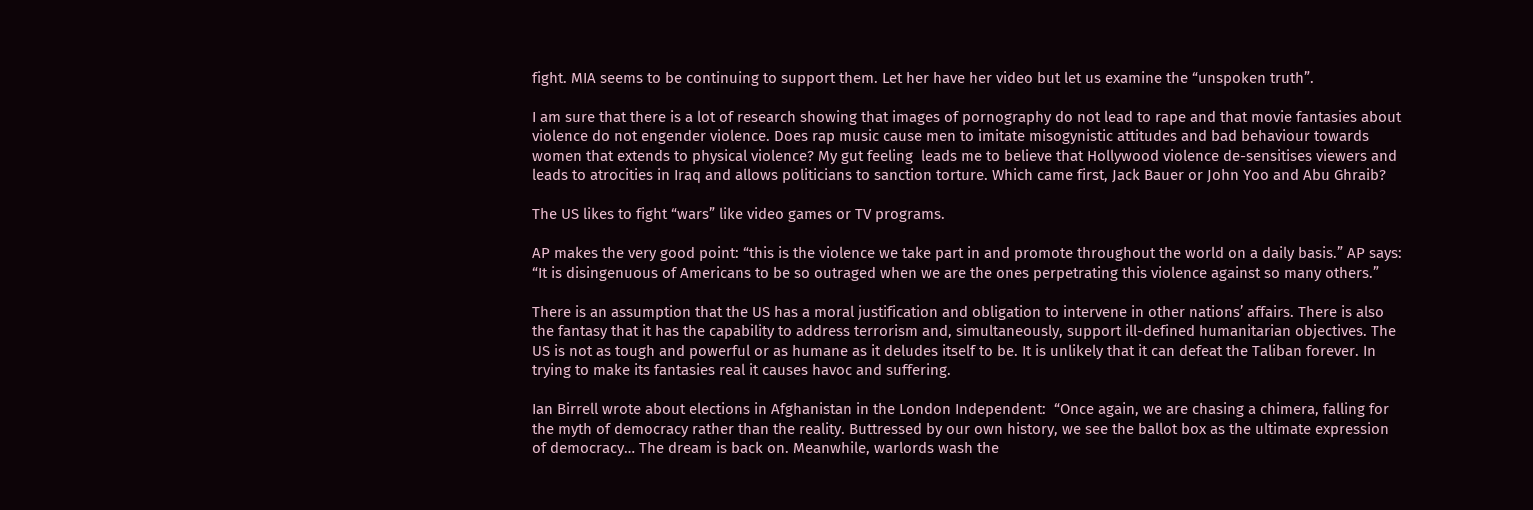fight. MIA seems to be continuing to support them. Let her have her video but let us examine the “unspoken truth”.

I am sure that there is a lot of research showing that images of pornography do not lead to rape and that movie fantasies about violence do not engender violence. Does rap music cause men to imitate misogynistic attitudes and bad behaviour towards women that extends to physical violence? My gut feeling  leads me to believe that Hollywood violence de-sensitises viewers and leads to atrocities in Iraq and allows politicians to sanction torture. Which came first, Jack Bauer or John Yoo and Abu Ghraib?

The US likes to fight “wars” like video games or TV programs.

AP makes the very good point: “this is the violence we take part in and promote throughout the world on a daily basis.” AP says:  “It is disingenuous of Americans to be so outraged when we are the ones perpetrating this violence against so many others.”

There is an assumption that the US has a moral justification and obligation to intervene in other nations’ affairs. There is also the fantasy that it has the capability to address terrorism and, simultaneously, support ill-defined humanitarian objectives. The US is not as tough and powerful or as humane as it deludes itself to be. It is unlikely that it can defeat the Taliban forever. In trying to make its fantasies real it causes havoc and suffering.

Ian Birrell wrote about elections in Afghanistan in the London Independent:  “Once again, we are chasing a chimera, falling for the myth of democracy rather than the reality. Buttressed by our own history, we see the ballot box as the ultimate expression of democracy… The dream is back on. Meanwhile, warlords wash the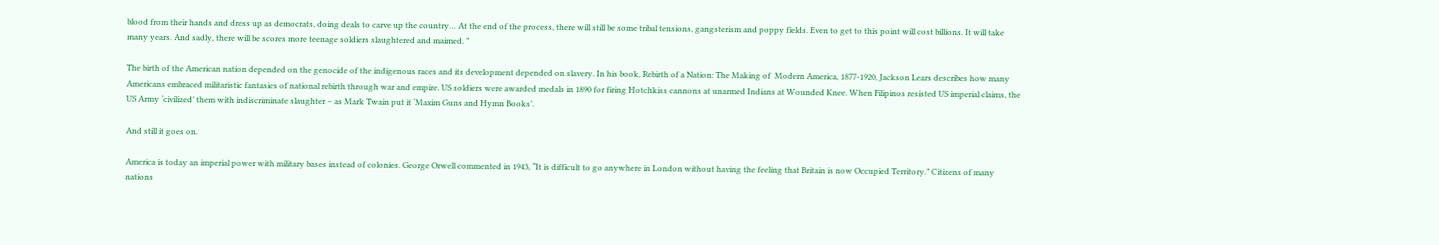blood from their hands and dress up as democrats, doing deals to carve up the country… At the end of the process, there will still be some tribal tensions, gangsterism and poppy fields. Even to get to this point will cost billions. It will take many years. And sadly, there will be scores more teenage soldiers slaughtered and maimed. ”

The birth of the American nation depended on the genocide of the indigenous races and its development depended on slavery. In his book, Rebirth of a Nation: The Making of  Modern America, 1877-1920, Jackson Lears describes how many Americans embraced militaristic fantasies of national rebirth through war and empire. US soldiers were awarded medals in 1890 for firing Hotchkiss cannons at unarmed Indians at Wounded Knee. When Filipinos resisted US imperial claims, the US Army ‘civilized’ them with indiscriminate slaughter – as Mark Twain put it ‘Maxim Guns and Hymn Books’.

And still it goes on.

America is today an imperial power with military bases instead of colonies. George Orwell commented in 1943, “It is difficult to go anywhere in London without having the feeling that Britain is now Occupied Territory.” Citizens of many nations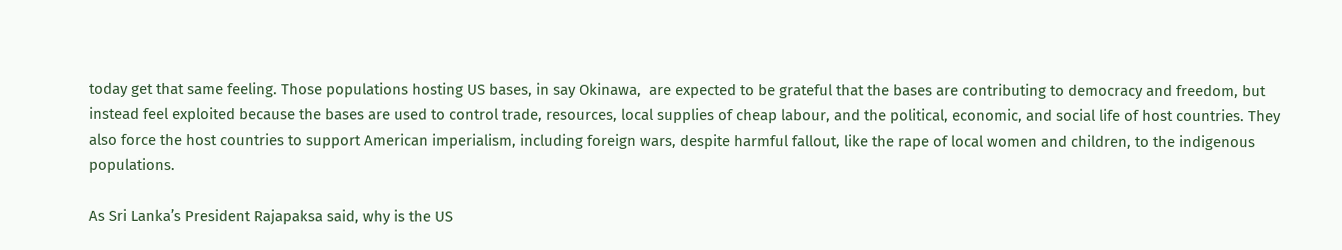today get that same feeling. Those populations hosting US bases, in say Okinawa,  are expected to be grateful that the bases are contributing to democracy and freedom, but instead feel exploited because the bases are used to control trade, resources, local supplies of cheap labour, and the political, economic, and social life of host countries. They also force the host countries to support American imperialism, including foreign wars, despite harmful fallout, like the rape of local women and children, to the indigenous populations.

As Sri Lanka’s President Rajapaksa said, why is the US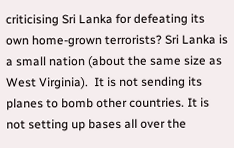criticising Sri Lanka for defeating its own home-grown terrorists? Sri Lanka is a small nation (about the same size as West Virginia).  It is not sending its planes to bomb other countries. It is not setting up bases all over the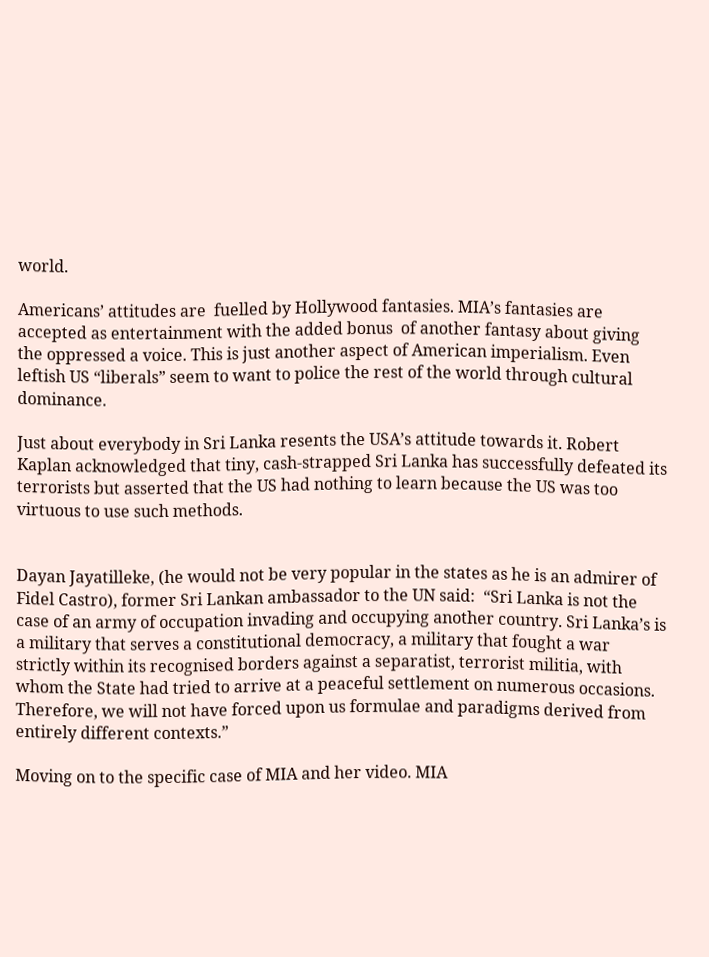world.

Americans’ attitudes are  fuelled by Hollywood fantasies. MIA’s fantasies are accepted as entertainment with the added bonus  of another fantasy about giving the oppressed a voice. This is just another aspect of American imperialism. Even leftish US “liberals” seem to want to police the rest of the world through cultural dominance.

Just about everybody in Sri Lanka resents the USA’s attitude towards it. Robert Kaplan acknowledged that tiny, cash-strapped Sri Lanka has successfully defeated its terrorists but asserted that the US had nothing to learn because the US was too virtuous to use such methods.


Dayan Jayatilleke, (he would not be very popular in the states as he is an admirer of Fidel Castro), former Sri Lankan ambassador to the UN said:  “Sri Lanka is not the case of an army of occupation invading and occupying another country. Sri Lanka’s is a military that serves a constitutional democracy, a military that fought a war strictly within its recognised borders against a separatist, terrorist militia, with whom the State had tried to arrive at a peaceful settlement on numerous occasions. Therefore, we will not have forced upon us formulae and paradigms derived from entirely different contexts.”

Moving on to the specific case of MIA and her video. MIA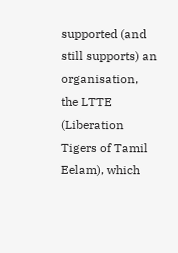supported (and still supports) an organisation, the LTTE (Liberation Tigers of Tamil Eelam), which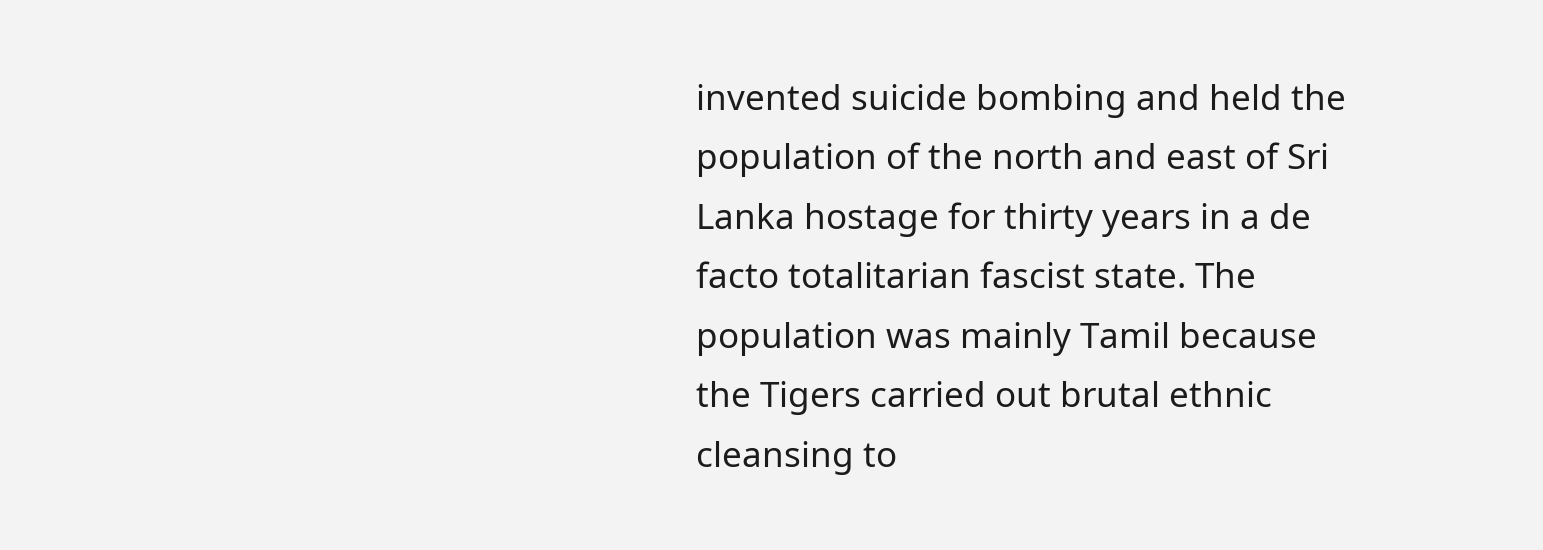invented suicide bombing and held the population of the north and east of Sri Lanka hostage for thirty years in a de facto totalitarian fascist state. The population was mainly Tamil because the Tigers carried out brutal ethnic cleansing to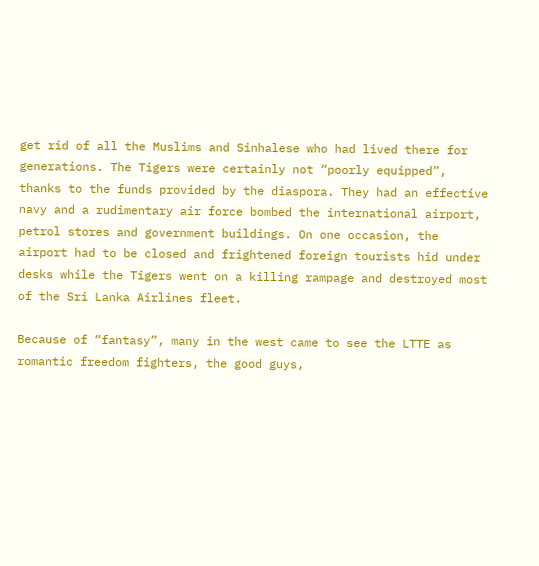get rid of all the Muslims and Sinhalese who had lived there for generations. The Tigers were certainly not “poorly equipped”, thanks to the funds provided by the diaspora. They had an effective navy and a rudimentary air force bombed the international airport, petrol stores and government buildings. On one occasion, the airport had to be closed and frightened foreign tourists hid under desks while the Tigers went on a killing rampage and destroyed most of the Sri Lanka Airlines fleet.

Because of “fantasy”, many in the west came to see the LTTE as romantic freedom fighters, the good guys,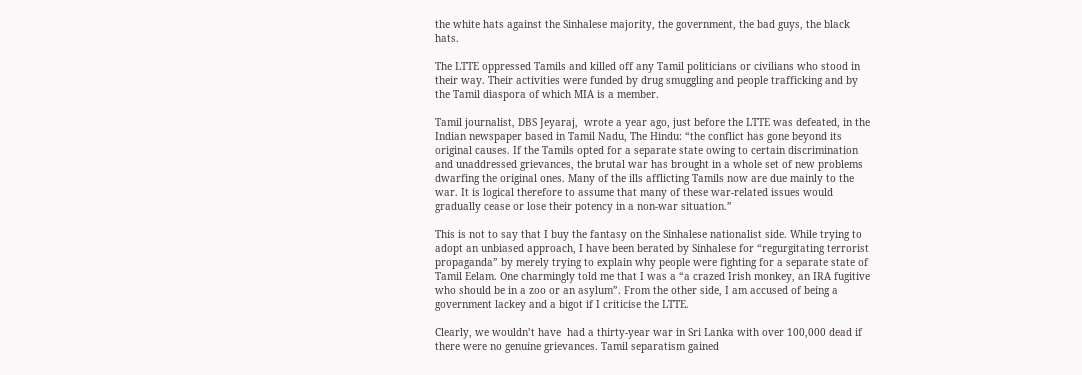the white hats against the Sinhalese majority, the government, the bad guys, the black hats.

The LTTE oppressed Tamils and killed off any Tamil politicians or civilians who stood in their way. Their activities were funded by drug smuggling and people trafficking and by the Tamil diaspora of which MIA is a member.

Tamil journalist, DBS Jeyaraj,  wrote a year ago, just before the LTTE was defeated, in the Indian newspaper based in Tamil Nadu, The Hindu: “the conflict has gone beyond its original causes. If the Tamils opted for a separate state owing to certain discrimination and unaddressed grievances, the brutal war has brought in a whole set of new problems dwarfing the original ones. Many of the ills afflicting Tamils now are due mainly to the war. It is logical therefore to assume that many of these war-related issues would gradually cease or lose their potency in a non-war situation.”

This is not to say that I buy the fantasy on the Sinhalese nationalist side. While trying to adopt an unbiased approach, I have been berated by Sinhalese for “regurgitating terrorist propaganda” by merely trying to explain why people were fighting for a separate state of Tamil Eelam. One charmingly told me that I was a “a crazed Irish monkey, an IRA fugitive  who should be in a zoo or an asylum”. From the other side, I am accused of being a government lackey and a bigot if I criticise the LTTE.

Clearly, we wouldn’t have  had a thirty-year war in Sri Lanka with over 100,000 dead if there were no genuine grievances. Tamil separatism gained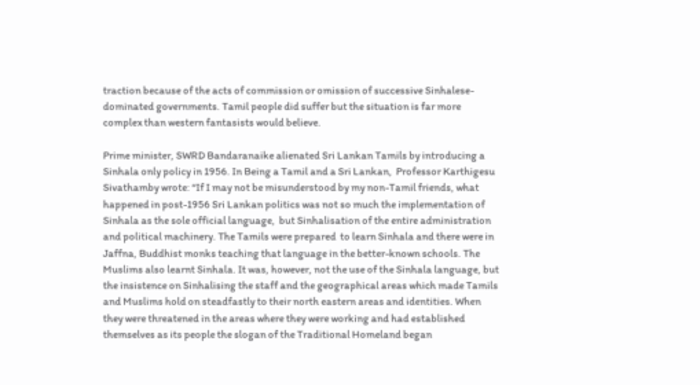traction because of the acts of commission or omission of successive Sinhalese-dominated governments. Tamil people did suffer but the situation is far more complex than western fantasists would believe.

Prime minister, SWRD Bandaranaike alienated Sri Lankan Tamils by introducing a Sinhala only policy in 1956. In Being a Tamil and a Sri Lankan,  Professor Karthigesu Sivathamby wrote: “If I may not be misunderstood by my non-Tamil friends, what happened in post-1956 Sri Lankan politics was not so much the implementation of Sinhala as the sole official language,  but Sinhalisation of the entire administration and political machinery. The Tamils were prepared  to learn Sinhala and there were in Jaffna, Buddhist monks teaching that language in the better-known schools. The Muslims also learnt Sinhala. It was, however, not the use of the Sinhala language, but the insistence on Sinhalising the staff and the geographical areas which made Tamils and Muslims hold on steadfastly to their north eastern areas and identities. When they were threatened in the areas where they were working and had established themselves as its people the slogan of the Traditional Homeland began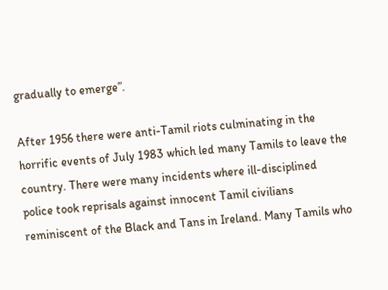gradually to emerge”.

After 1956 there were anti-Tamil riots culminating in the horrific events of July 1983 which led many Tamils to leave the country. There were many incidents where ill-disciplined police took reprisals against innocent Tamil civilians reminiscent of the Black and Tans in Ireland. Many Tamils who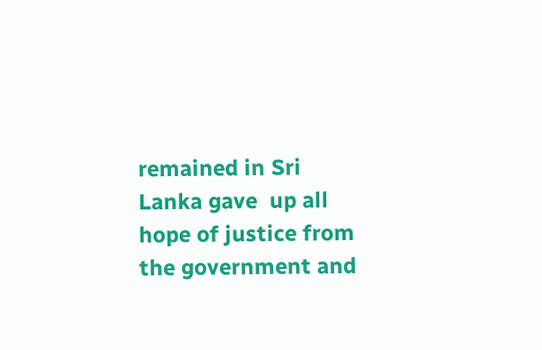remained in Sri Lanka gave  up all hope of justice from the government and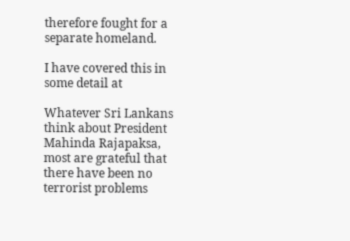therefore fought for a separate homeland.

I have covered this in some detail at

Whatever Sri Lankans think about President Mahinda Rajapaksa, most are grateful that there have been no terrorist problems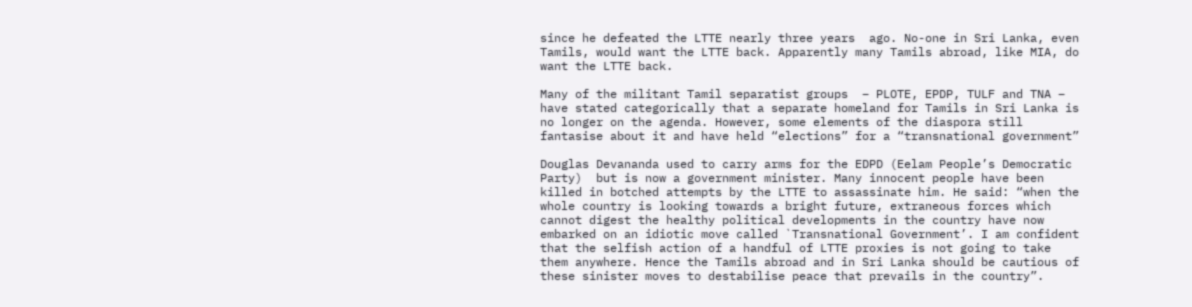since he defeated the LTTE nearly three years  ago. No-one in Sri Lanka, even Tamils, would want the LTTE back. Apparently many Tamils abroad, like MIA, do want the LTTE back.

Many of the militant Tamil separatist groups  – PLOTE, EPDP, TULF and TNA – have stated categorically that a separate homeland for Tamils in Sri Lanka is no longer on the agenda. However, some elements of the diaspora still fantasise about it and have held “elections” for a “transnational government”

Douglas Devananda used to carry arms for the EDPD (Eelam People’s Democratic Party)  but is now a government minister. Many innocent people have been killed in botched attempts by the LTTE to assassinate him. He said: “when the whole country is looking towards a bright future, extraneous forces which cannot digest the healthy political developments in the country have now embarked on an idiotic move called `Transnational Government’. I am confident that the selfish action of a handful of LTTE proxies is not going to take them anywhere. Hence the Tamils abroad and in Sri Lanka should be cautious of these sinister moves to destabilise peace that prevails in the country”.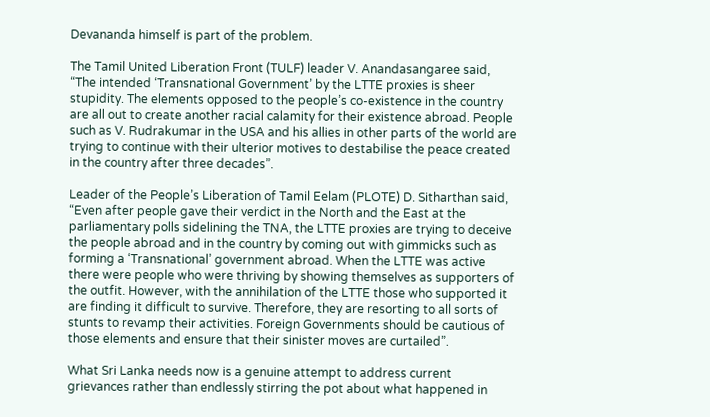Devananda himself is part of the problem.

The Tamil United Liberation Front (TULF) leader V. Anandasangaree said, “The intended ‘Transnational Government’ by the LTTE proxies is sheer stupidity. The elements opposed to the people’s co-existence in the country are all out to create another racial calamity for their existence abroad. People such as V. Rudrakumar in the USA and his allies in other parts of the world are trying to continue with their ulterior motives to destabilise the peace created in the country after three decades”.

Leader of the People’s Liberation of Tamil Eelam (PLOTE) D. Sitharthan said, “Even after people gave their verdict in the North and the East at the parliamentary polls sidelining the TNA, the LTTE proxies are trying to deceive the people abroad and in the country by coming out with gimmicks such as forming a ‘Transnational’ government abroad. When the LTTE was active there were people who were thriving by showing themselves as supporters of the outfit. However, with the annihilation of the LTTE those who supported it are finding it difficult to survive. Therefore, they are resorting to all sorts of stunts to revamp their activities. Foreign Governments should be cautious of those elements and ensure that their sinister moves are curtailed”.

What Sri Lanka needs now is a genuine attempt to address current grievances rather than endlessly stirring the pot about what happened in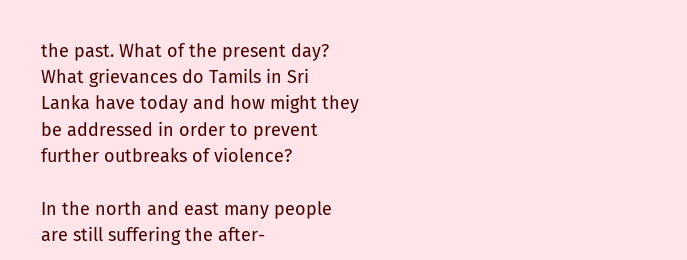the past. What of the present day? What grievances do Tamils in Sri Lanka have today and how might they be addressed in order to prevent further outbreaks of violence?

In the north and east many people are still suffering the after-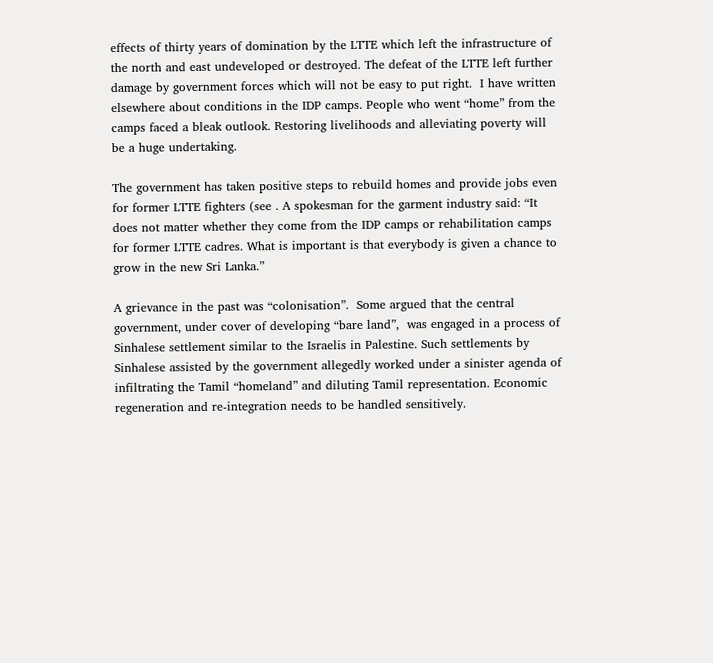effects of thirty years of domination by the LTTE which left the infrastructure of the north and east undeveloped or destroyed. The defeat of the LTTE left further damage by government forces which will not be easy to put right.  I have written elsewhere about conditions in the IDP camps. People who went “home” from the camps faced a bleak outlook. Restoring livelihoods and alleviating poverty will be a huge undertaking.

The government has taken positive steps to rebuild homes and provide jobs even for former LTTE fighters (see . A spokesman for the garment industry said: “It does not matter whether they come from the IDP camps or rehabilitation camps for former LTTE cadres. What is important is that everybody is given a chance to grow in the new Sri Lanka.”

A grievance in the past was “colonisation”.  Some argued that the central government, under cover of developing “bare land”,  was engaged in a process of Sinhalese settlement similar to the Israelis in Palestine. Such settlements by Sinhalese assisted by the government allegedly worked under a sinister agenda of infiltrating the Tamil “homeland” and diluting Tamil representation. Economic regeneration and re-integration needs to be handled sensitively.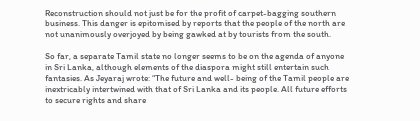Reconstruction should not just be for the profit of carpet-bagging southern business. This danger is epitomised by reports that the people of the north are not unanimously overjoyed by being gawked at by tourists from the south.

So far, a separate Tamil state no longer seems to be on the agenda of anyone in Sri Lanka, although elements of the diaspora might still entertain such fantasies. As Jeyaraj wrote: “The future and well- being of the Tamil people are inextricably intertwined with that of Sri Lanka and its people. All future efforts to secure rights and share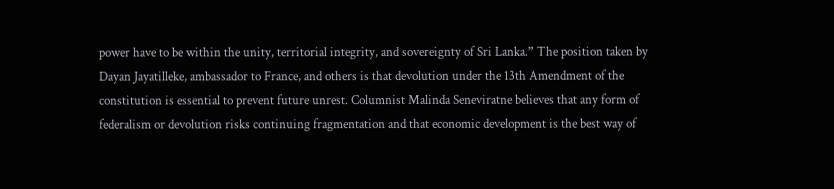power have to be within the unity, territorial integrity, and sovereignty of Sri Lanka.” The position taken by Dayan Jayatilleke, ambassador to France, and others is that devolution under the 13th Amendment of the constitution is essential to prevent future unrest. Columnist Malinda Seneviratne believes that any form of federalism or devolution risks continuing fragmentation and that economic development is the best way of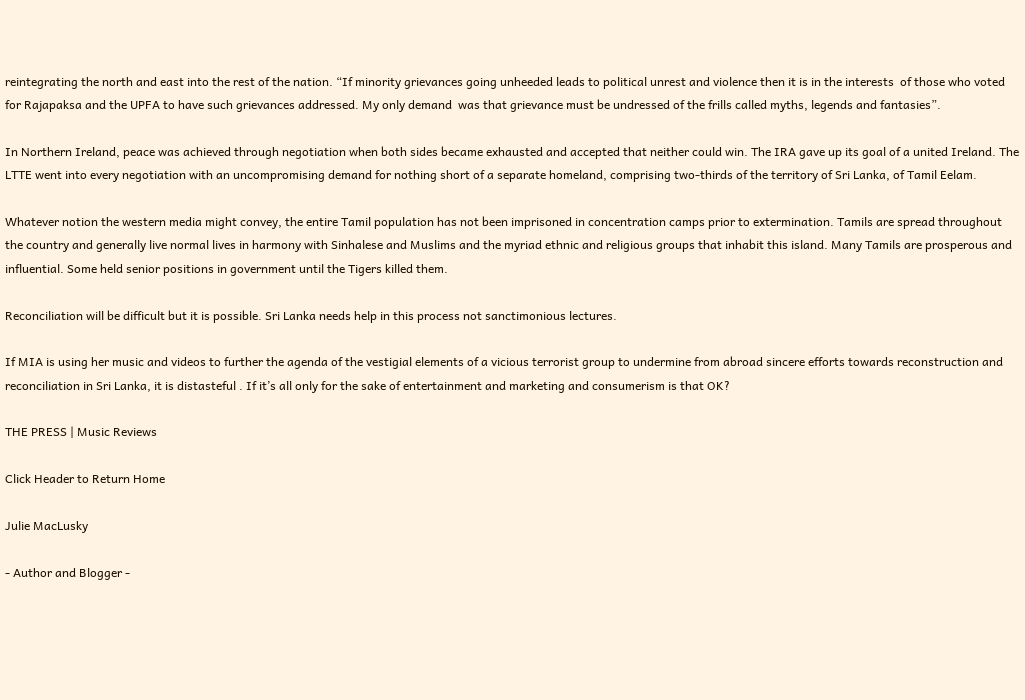reintegrating the north and east into the rest of the nation. “If minority grievances going unheeded leads to political unrest and violence then it is in the interests  of those who voted for Rajapaksa and the UPFA to have such grievances addressed. My only demand  was that grievance must be undressed of the frills called myths, legends and fantasies”.

In Northern Ireland, peace was achieved through negotiation when both sides became exhausted and accepted that neither could win. The IRA gave up its goal of a united Ireland. The LTTE went into every negotiation with an uncompromising demand for nothing short of a separate homeland, comprising two-thirds of the territory of Sri Lanka, of Tamil Eelam.

Whatever notion the western media might convey, the entire Tamil population has not been imprisoned in concentration camps prior to extermination. Tamils are spread throughout the country and generally live normal lives in harmony with Sinhalese and Muslims and the myriad ethnic and religious groups that inhabit this island. Many Tamils are prosperous and influential. Some held senior positions in government until the Tigers killed them.

Reconciliation will be difficult but it is possible. Sri Lanka needs help in this process not sanctimonious lectures.

If MIA is using her music and videos to further the agenda of the vestigial elements of a vicious terrorist group to undermine from abroad sincere efforts towards reconstruction and reconciliation in Sri Lanka, it is distasteful . If it’s all only for the sake of entertainment and marketing and consumerism is that OK?

THE PRESS | Music Reviews

Click Header to Return Home

Julie MacLusky

- Author and Blogger -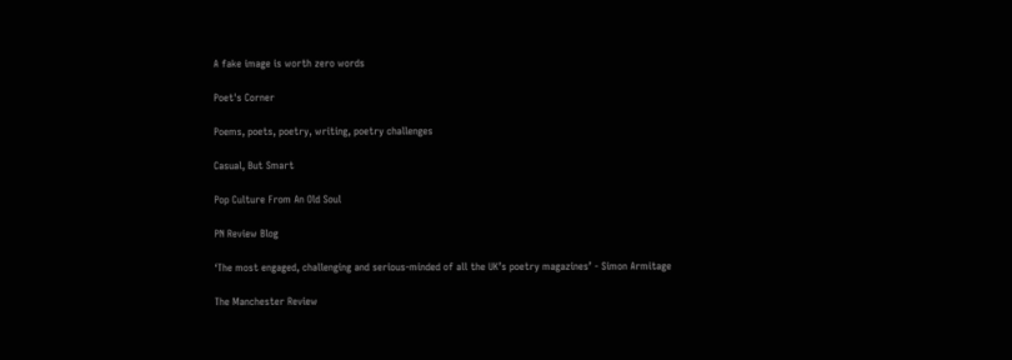A fake image is worth zero words

Poet's Corner

Poems, poets, poetry, writing, poetry challenges

Casual, But Smart

Pop Culture From An Old Soul

PN Review Blog

‘The most engaged, challenging and serious-minded of all the UK’s poetry magazines’ - Simon Armitage

The Manchester Review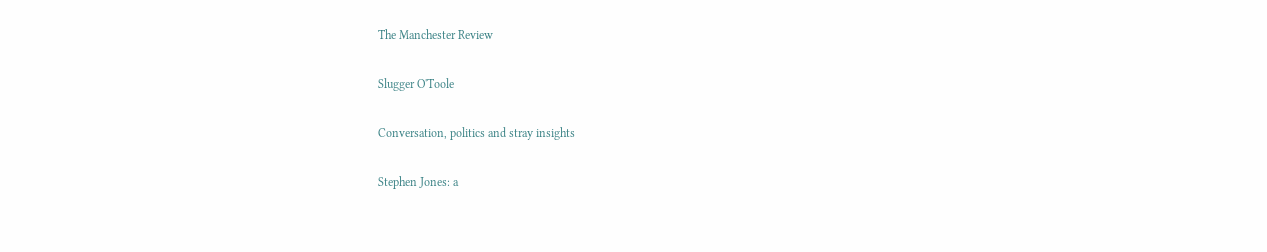The Manchester Review

Slugger O'Toole

Conversation, politics and stray insights

Stephen Jones: a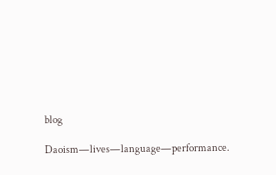blog

Daoism—lives—language—performance.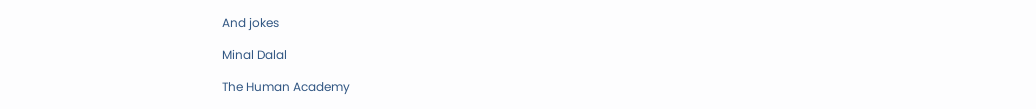And jokes

Minal Dalal

The Human Academy